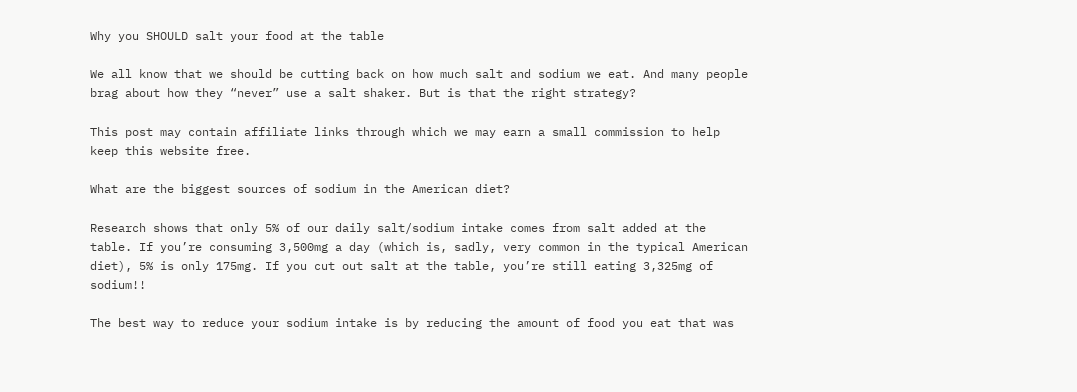Why you SHOULD salt your food at the table

We all know that we should be cutting back on how much salt and sodium we eat. And many people brag about how they “never” use a salt shaker. But is that the right strategy?

This post may contain affiliate links through which we may earn a small commission to help keep this website free.

What are the biggest sources of sodium in the American diet?

Research shows that only 5% of our daily salt/sodium intake comes from salt added at the table. If you’re consuming 3,500mg a day (which is, sadly, very common in the typical American diet), 5% is only 175mg. If you cut out salt at the table, you’re still eating 3,325mg of sodium!!

The best way to reduce your sodium intake is by reducing the amount of food you eat that was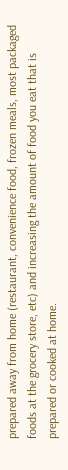prepared away from home (restaurant, convenience food, frozen meals, most packaged foods at the grocery store, etc) and increasing the amount of food you eat that is prepared or cooked at home.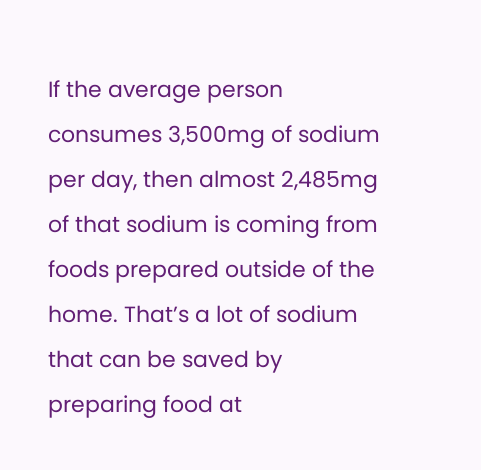If the average person consumes 3,500mg of sodium per day, then almost 2,485mg of that sodium is coming from foods prepared outside of the home. That’s a lot of sodium that can be saved by preparing food at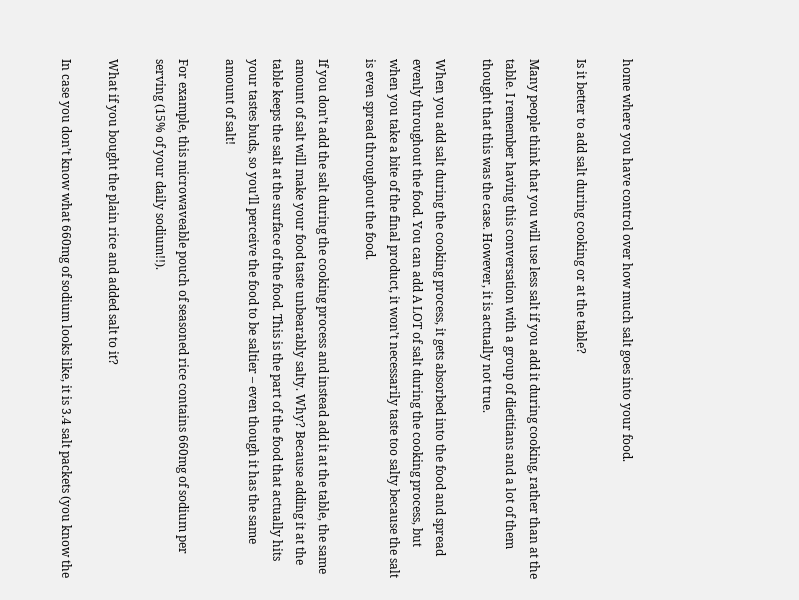home where you have control over how much salt goes into your food.

Is it better to add salt during cooking or at the table?

Many people think that you will use less salt if you add it during cooking, rather than at the table. I remember having this conversation with a group of dietitians and a lot of them thought that this was the case. However, it is actually not true.

When you add salt during the cooking process, it gets absorbed into the food and spread evenly throughout the food. You can add A LOT of salt during the cooking process, but when you take a bite of the final product, it won’t necessarily taste too salty because the salt is even spread throughout the food.

If you don’t add the salt during the cooking process and instead add it at the table, the same amount of salt will make your food taste unbearably salty. Why? Because adding it at the table keeps the salt at the surface of the food. This is the part of the food that actually hits your tastes buds, so you’ll perceive the food to be saltier – even though it has the same amount of salt!

For example, this microwaveable pouch of seasoned rice contains 660mg of sodium per serving (15% of your daily sodium!!).

What if you bought the plain rice and added salt to it?

In case you don’t know what 660mg of sodium looks like, it is 3.4 salt packets (you know the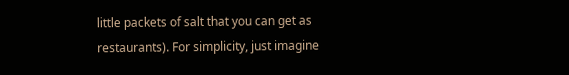little packets of salt that you can get as restaurants). For simplicity, just imagine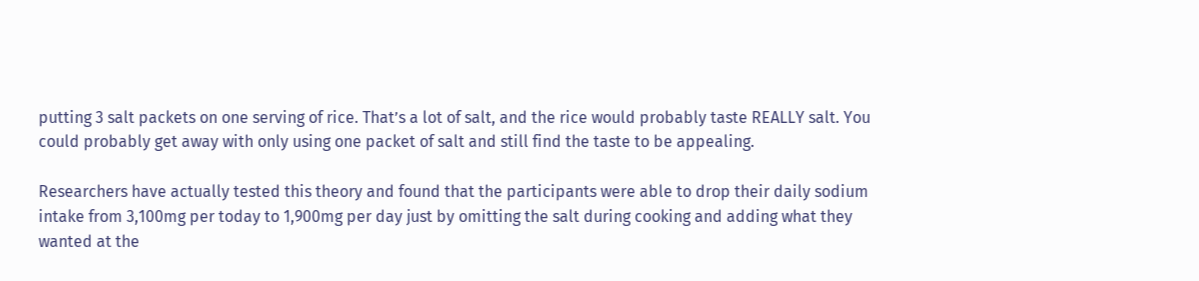putting 3 salt packets on one serving of rice. That’s a lot of salt, and the rice would probably taste REALLY salt. You could probably get away with only using one packet of salt and still find the taste to be appealing.

Researchers have actually tested this theory and found that the participants were able to drop their daily sodium intake from 3,100mg per today to 1,900mg per day just by omitting the salt during cooking and adding what they wanted at the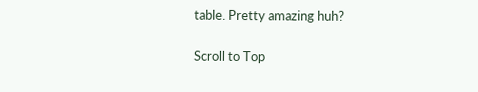table. Pretty amazing huh?

Scroll to Top